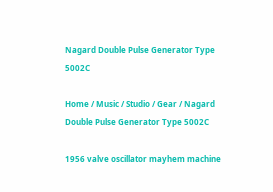Nagard Double Pulse Generator Type 5002C

Home / Music / Studio / Gear / Nagard Double Pulse Generator Type 5002C

1956 valve oscillator mayhem machine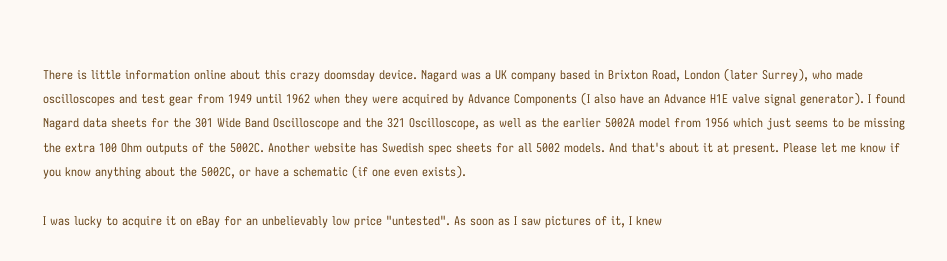There is little information online about this crazy doomsday device. Nagard was a UK company based in Brixton Road, London (later Surrey), who made oscilloscopes and test gear from 1949 until 1962 when they were acquired by Advance Components (I also have an Advance H1E valve signal generator). I found Nagard data sheets for the 301 Wide Band Oscilloscope and the 321 Oscilloscope, as well as the earlier 5002A model from 1956 which just seems to be missing the extra 100 Ohm outputs of the 5002C. Another website has Swedish spec sheets for all 5002 models. And that's about it at present. Please let me know if you know anything about the 5002C, or have a schematic (if one even exists).

I was lucky to acquire it on eBay for an unbelievably low price "untested". As soon as I saw pictures of it, I knew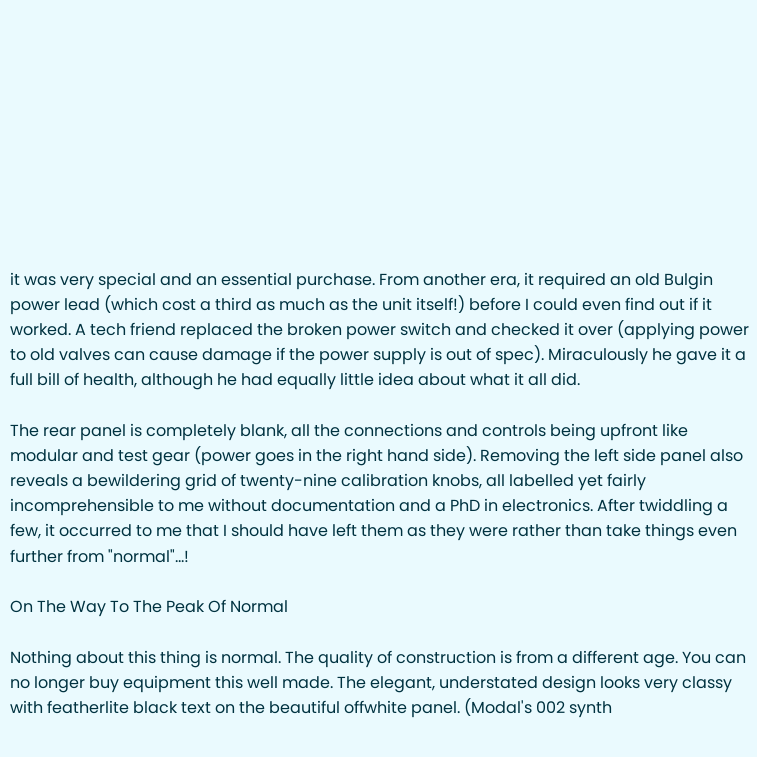it was very special and an essential purchase. From another era, it required an old Bulgin power lead (which cost a third as much as the unit itself!) before I could even find out if it worked. A tech friend replaced the broken power switch and checked it over (applying power to old valves can cause damage if the power supply is out of spec). Miraculously he gave it a full bill of health, although he had equally little idea about what it all did.

The rear panel is completely blank, all the connections and controls being upfront like modular and test gear (power goes in the right hand side). Removing the left side panel also reveals a bewildering grid of twenty-nine calibration knobs, all labelled yet fairly incomprehensible to me without documentation and a PhD in electronics. After twiddling a few, it occurred to me that I should have left them as they were rather than take things even further from "normal"...!

On The Way To The Peak Of Normal

Nothing about this thing is normal. The quality of construction is from a different age. You can no longer buy equipment this well made. The elegant, understated design looks very classy with featherlite black text on the beautiful offwhite panel. (Modal's 002 synth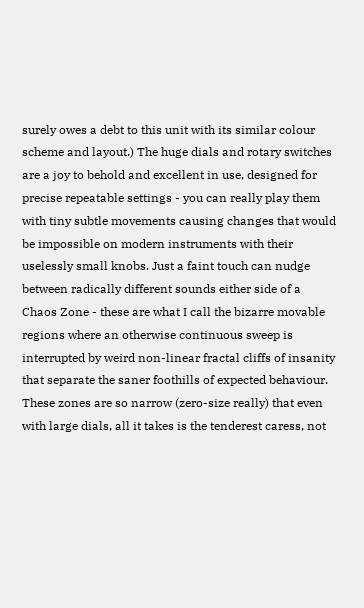surely owes a debt to this unit with its similar colour scheme and layout.) The huge dials and rotary switches are a joy to behold and excellent in use, designed for precise repeatable settings - you can really play them with tiny subtle movements causing changes that would be impossible on modern instruments with their uselessly small knobs. Just a faint touch can nudge between radically different sounds either side of a Chaos Zone - these are what I call the bizarre movable regions where an otherwise continuous sweep is interrupted by weird non-linear fractal cliffs of insanity that separate the saner foothills of expected behaviour. These zones are so narrow (zero-size really) that even with large dials, all it takes is the tenderest caress, not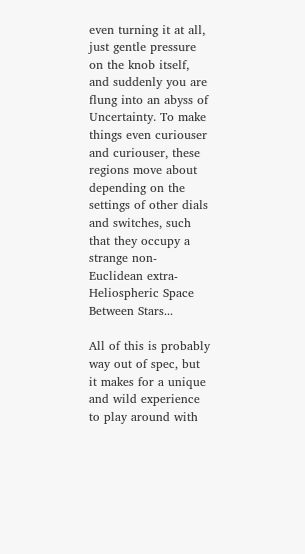even turning it at all, just gentle pressure on the knob itself, and suddenly you are flung into an abyss of Uncertainty. To make things even curiouser and curiouser, these regions move about depending on the settings of other dials and switches, such that they occupy a strange non-Euclidean extra-Heliospheric Space Between Stars...

All of this is probably way out of spec, but it makes for a unique and wild experience to play around with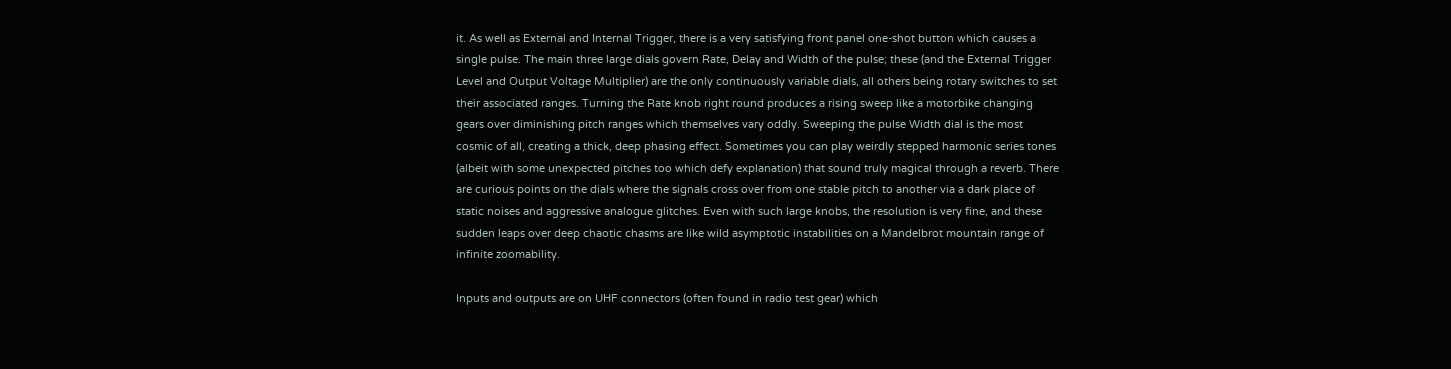it. As well as External and Internal Trigger, there is a very satisfying front panel one-shot button which causes a single pulse. The main three large dials govern Rate, Delay and Width of the pulse; these (and the External Trigger Level and Output Voltage Multiplier) are the only continuously variable dials, all others being rotary switches to set their associated ranges. Turning the Rate knob right round produces a rising sweep like a motorbike changing gears over diminishing pitch ranges which themselves vary oddly. Sweeping the pulse Width dial is the most cosmic of all, creating a thick, deep phasing effect. Sometimes you can play weirdly stepped harmonic series tones (albeit with some unexpected pitches too which defy explanation) that sound truly magical through a reverb. There are curious points on the dials where the signals cross over from one stable pitch to another via a dark place of static noises and aggressive analogue glitches. Even with such large knobs, the resolution is very fine, and these sudden leaps over deep chaotic chasms are like wild asymptotic instabilities on a Mandelbrot mountain range of infinite zoomability.

Inputs and outputs are on UHF connectors (often found in radio test gear) which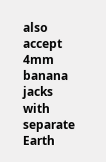also accept 4mm banana jacks with separate Earth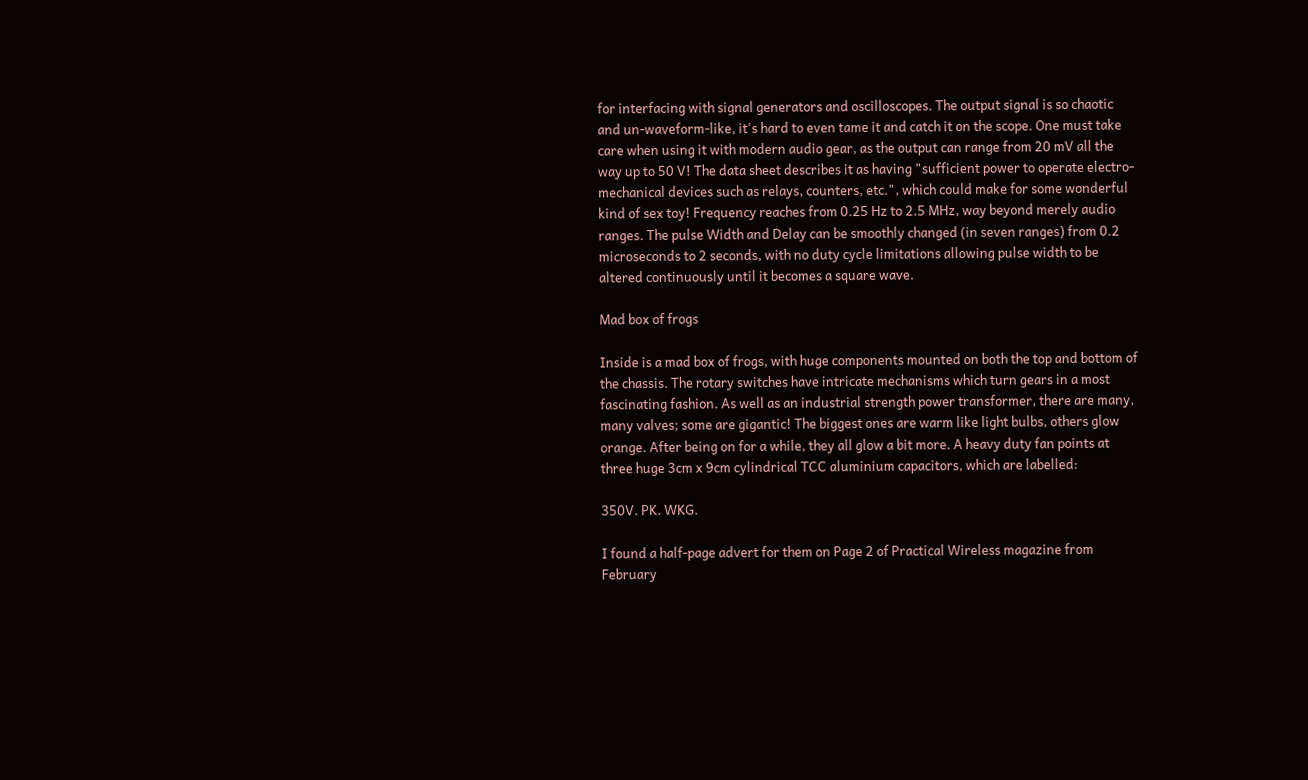for interfacing with signal generators and oscilloscopes. The output signal is so chaotic and un-waveform-like, it's hard to even tame it and catch it on the scope. One must take care when using it with modern audio gear, as the output can range from 20 mV all the way up to 50 V! The data sheet describes it as having "sufficient power to operate electro-mechanical devices such as relays, counters, etc.", which could make for some wonderful kind of sex toy! Frequency reaches from 0.25 Hz to 2.5 MHz, way beyond merely audio ranges. The pulse Width and Delay can be smoothly changed (in seven ranges) from 0.2 microseconds to 2 seconds, with no duty cycle limitations allowing pulse width to be altered continuously until it becomes a square wave.

Mad box of frogs

Inside is a mad box of frogs, with huge components mounted on both the top and bottom of the chassis. The rotary switches have intricate mechanisms which turn gears in a most fascinating fashion. As well as an industrial strength power transformer, there are many, many valves; some are gigantic! The biggest ones are warm like light bulbs, others glow orange. After being on for a while, they all glow a bit more. A heavy duty fan points at three huge 3cm x 9cm cylindrical TCC aluminium capacitors, which are labelled:

350V. PK. WKG.

I found a half-page advert for them on Page 2 of Practical Wireless magazine from February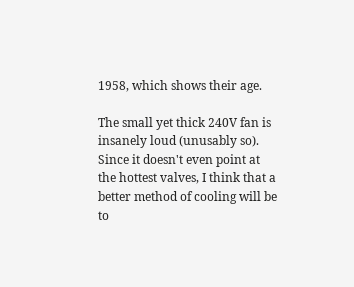1958, which shows their age.

The small yet thick 240V fan is insanely loud (unusably so). Since it doesn't even point at the hottest valves, I think that a better method of cooling will be to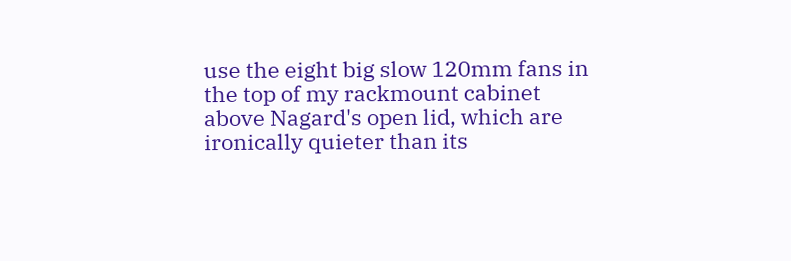use the eight big slow 120mm fans in the top of my rackmount cabinet above Nagard's open lid, which are ironically quieter than its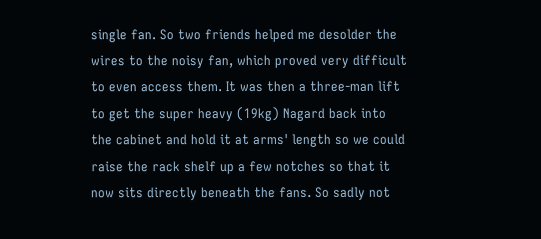single fan. So two friends helped me desolder the wires to the noisy fan, which proved very difficult to even access them. It was then a three-man lift to get the super heavy (19kg) Nagard back into the cabinet and hold it at arms' length so we could raise the rack shelf up a few notches so that it now sits directly beneath the fans. So sadly not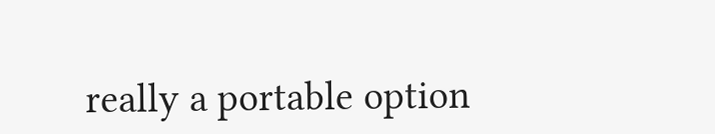really a portable option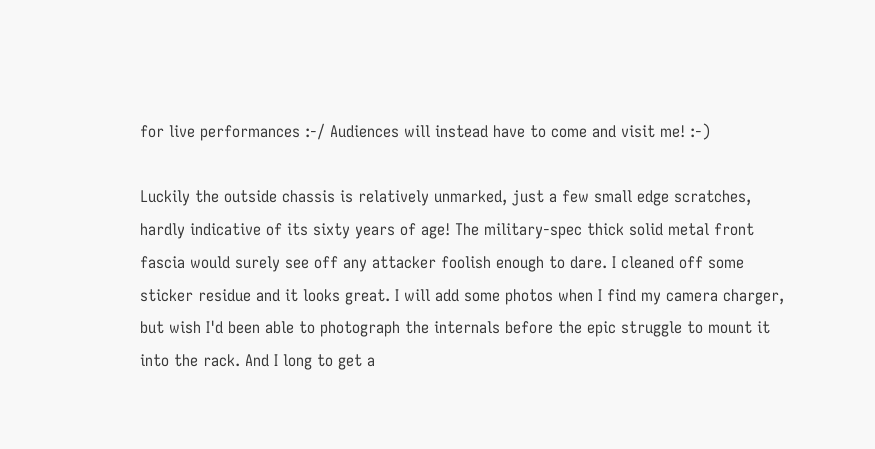for live performances :-/ Audiences will instead have to come and visit me! :-)

Luckily the outside chassis is relatively unmarked, just a few small edge scratches, hardly indicative of its sixty years of age! The military-spec thick solid metal front fascia would surely see off any attacker foolish enough to dare. I cleaned off some sticker residue and it looks great. I will add some photos when I find my camera charger, but wish I'd been able to photograph the internals before the epic struggle to mount it into the rack. And I long to get a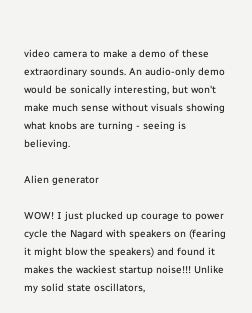video camera to make a demo of these extraordinary sounds. An audio-only demo would be sonically interesting, but won't make much sense without visuals showing what knobs are turning - seeing is believing.

Alien generator

WOW! I just plucked up courage to power cycle the Nagard with speakers on (fearing it might blow the speakers) and found it makes the wackiest startup noise!!! Unlike my solid state oscillators,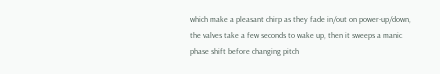which make a pleasant chirp as they fade in/out on power-up/down, the valves take a few seconds to wake up, then it sweeps a manic phase shift before changing pitch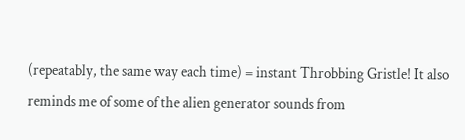(repeatably, the same way each time) = instant Throbbing Gristle! It also reminds me of some of the alien generator sounds from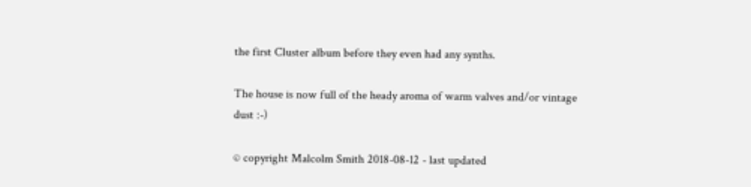the first Cluster album before they even had any synths.

The house is now full of the heady aroma of warm valves and/or vintage dust :-)

© copyright Malcolm Smith 2018-08-12 - last updated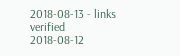2018-08-13 - links verified 2018-08-12